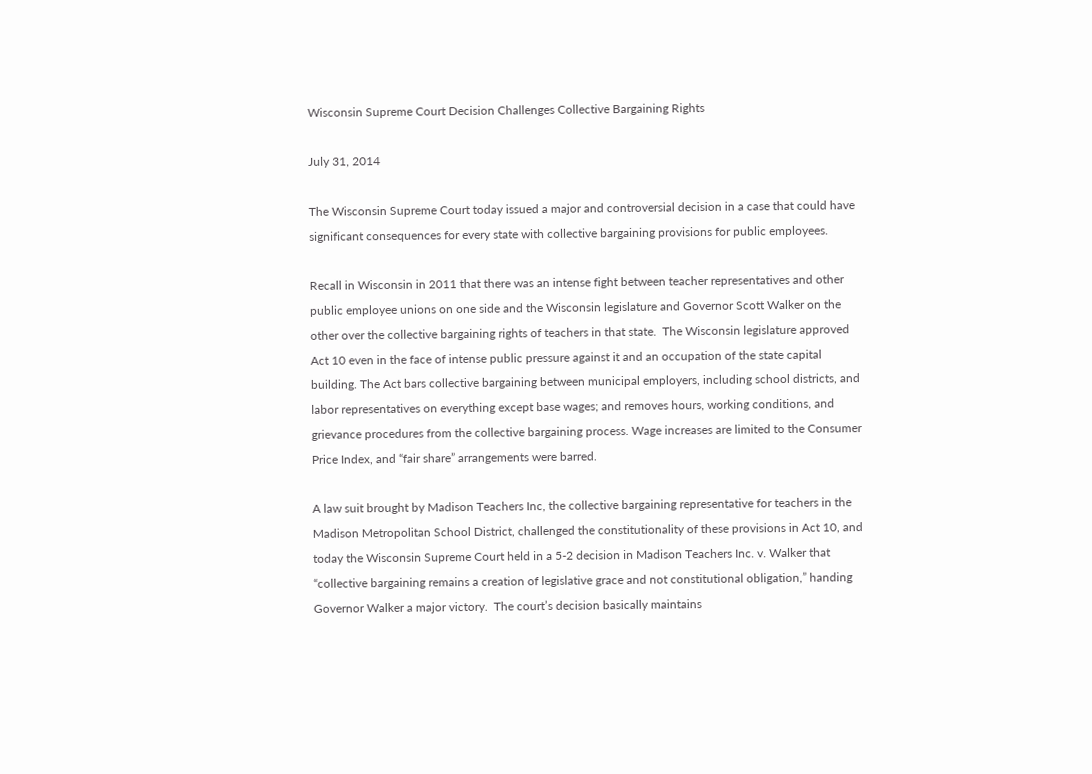Wisconsin Supreme Court Decision Challenges Collective Bargaining Rights

July 31, 2014

The Wisconsin Supreme Court today issued a major and controversial decision in a case that could have significant consequences for every state with collective bargaining provisions for public employees.

Recall in Wisconsin in 2011 that there was an intense fight between teacher representatives and other public employee unions on one side and the Wisconsin legislature and Governor Scott Walker on the other over the collective bargaining rights of teachers in that state.  The Wisconsin legislature approved Act 10 even in the face of intense public pressure against it and an occupation of the state capital building. The Act bars collective bargaining between municipal employers, including school districts, and labor representatives on everything except base wages; and removes hours, working conditions, and grievance procedures from the collective bargaining process. Wage increases are limited to the Consumer Price Index, and “fair share” arrangements were barred.

A law suit brought by Madison Teachers Inc, the collective bargaining representative for teachers in the Madison Metropolitan School District, challenged the constitutionality of these provisions in Act 10, and today the Wisconsin Supreme Court held in a 5-2 decision in Madison Teachers Inc. v. Walker that “collective bargaining remains a creation of legislative grace and not constitutional obligation,” handing Governor Walker a major victory.  The court’s decision basically maintains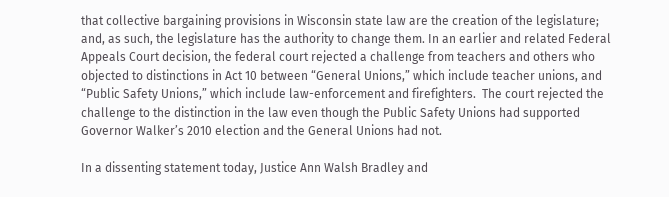that collective bargaining provisions in Wisconsin state law are the creation of the legislature; and, as such, the legislature has the authority to change them. In an earlier and related Federal Appeals Court decision, the federal court rejected a challenge from teachers and others who objected to distinctions in Act 10 between “General Unions,” which include teacher unions, and “Public Safety Unions,” which include law-enforcement and firefighters.  The court rejected the challenge to the distinction in the law even though the Public Safety Unions had supported Governor Walker’s 2010 election and the General Unions had not.

In a dissenting statement today, Justice Ann Walsh Bradley and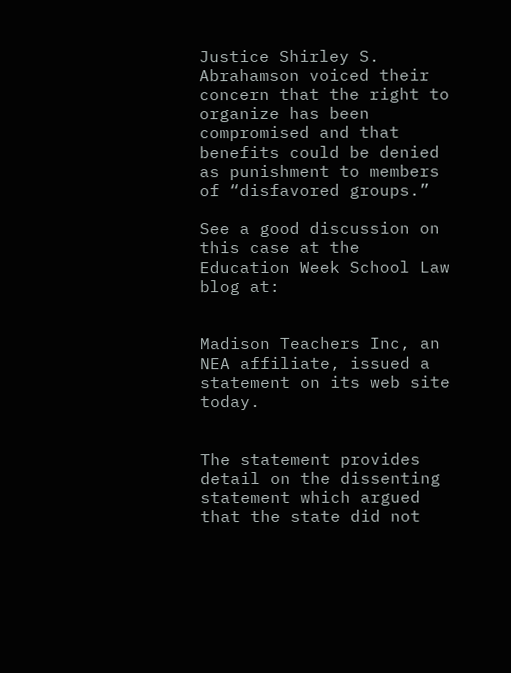Justice Shirley S. Abrahamson voiced their concern that the right to organize has been compromised and that benefits could be denied as punishment to members of “disfavored groups.”

See a good discussion on this case at the Education Week School Law blog at:


Madison Teachers Inc, an NEA affiliate, issued a statement on its web site today.


The statement provides detail on the dissenting statement which argued that the state did not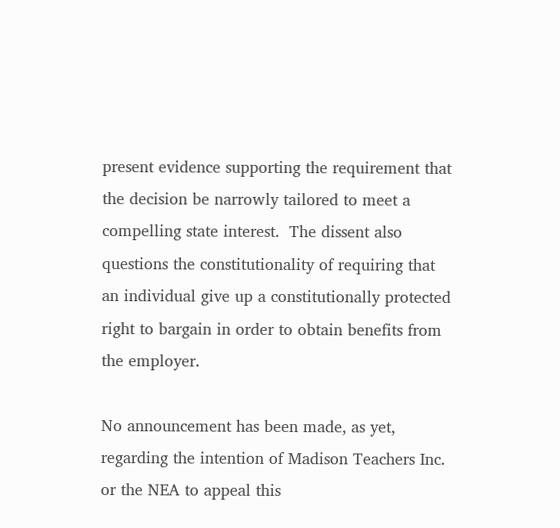present evidence supporting the requirement that the decision be narrowly tailored to meet a compelling state interest.  The dissent also questions the constitutionality of requiring that an individual give up a constitutionally protected right to bargain in order to obtain benefits from the employer.

No announcement has been made, as yet, regarding the intention of Madison Teachers Inc. or the NEA to appeal this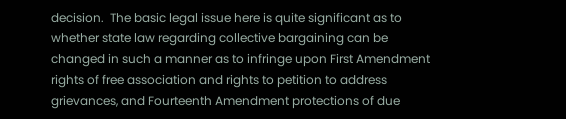decision.  The basic legal issue here is quite significant as to whether state law regarding collective bargaining can be changed in such a manner as to infringe upon First Amendment rights of free association and rights to petition to address grievances, and Fourteenth Amendment protections of due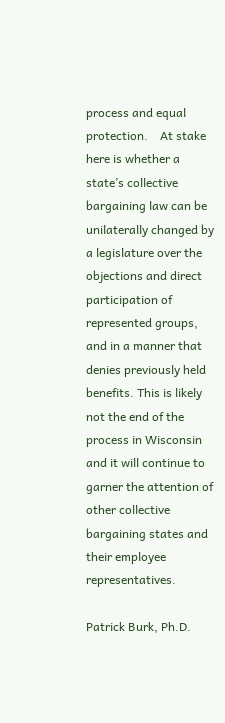process and equal protection.    At stake here is whether a state’s collective bargaining law can be unilaterally changed by a legislature over the objections and direct participation of represented groups, and in a manner that denies previously held benefits. This is likely not the end of the process in Wisconsin and it will continue to garner the attention of other collective bargaining states and their employee representatives.

Patrick Burk, Ph.D.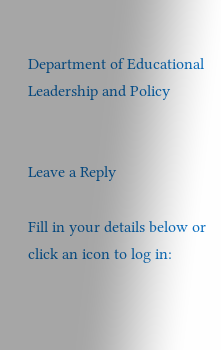Department of Educational Leadership and Policy


Leave a Reply

Fill in your details below or click an icon to log in: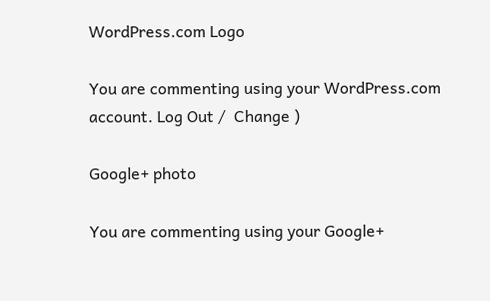WordPress.com Logo

You are commenting using your WordPress.com account. Log Out /  Change )

Google+ photo

You are commenting using your Google+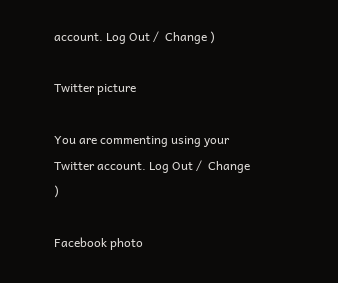account. Log Out /  Change )

Twitter picture

You are commenting using your Twitter account. Log Out /  Change )

Facebook photo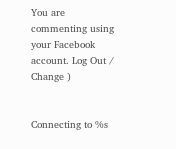You are commenting using your Facebook account. Log Out /  Change )


Connecting to %s